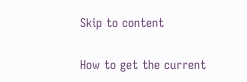Skip to content

How to get the current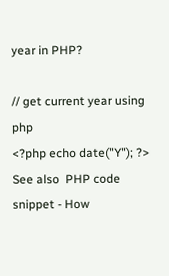year in PHP?

// get current year using php
<?php echo date("Y"); ?>
See also  PHP code snippet - How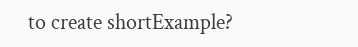to create shortExample?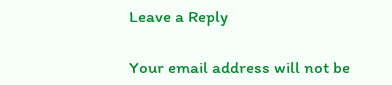Leave a Reply

Your email address will not be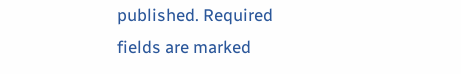published. Required fields are marked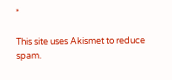*

This site uses Akismet to reduce spam.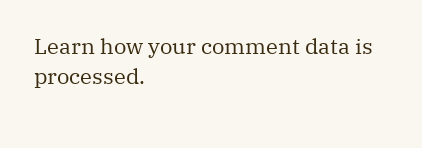Learn how your comment data is processed.